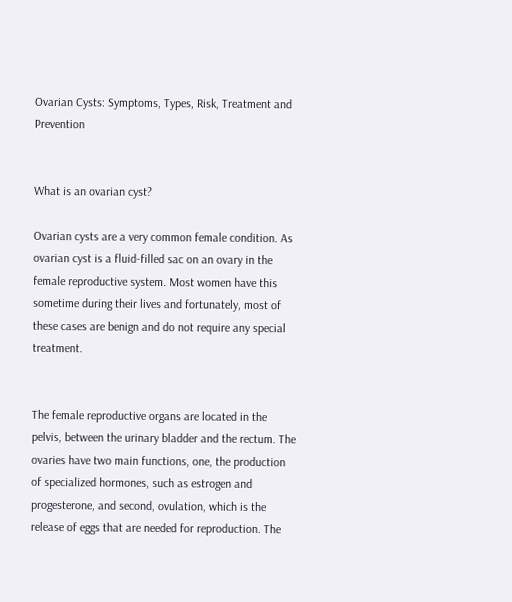Ovarian Cysts: Symptoms, Types, Risk, Treatment and Prevention


What is an ovarian cyst?

Ovarian cysts are a very common female condition. As ovarian cyst is a fluid-filled sac on an ovary in the female reproductive system. Most women have this sometime during their lives and fortunately, most of these cases are benign and do not require any special treatment.


The female reproductive organs are located in the pelvis, between the urinary bladder and the rectum. The ovaries have two main functions, one, the production of specialized hormones, such as estrogen and progesterone, and second, ovulation, which is the release of eggs that are needed for reproduction. The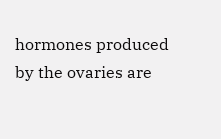hormones produced by the ovaries are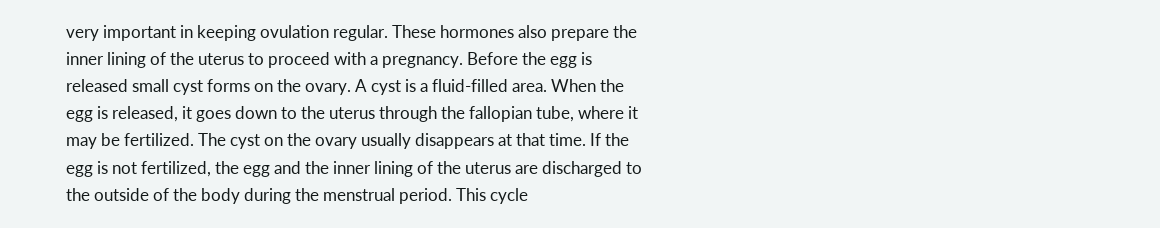very important in keeping ovulation regular. These hormones also prepare the inner lining of the uterus to proceed with a pregnancy. Before the egg is released small cyst forms on the ovary. A cyst is a fluid-filled area. When the egg is released, it goes down to the uterus through the fallopian tube, where it may be fertilized. The cyst on the ovary usually disappears at that time. If the egg is not fertilized, the egg and the inner lining of the uterus are discharged to the outside of the body during the menstrual period. This cycle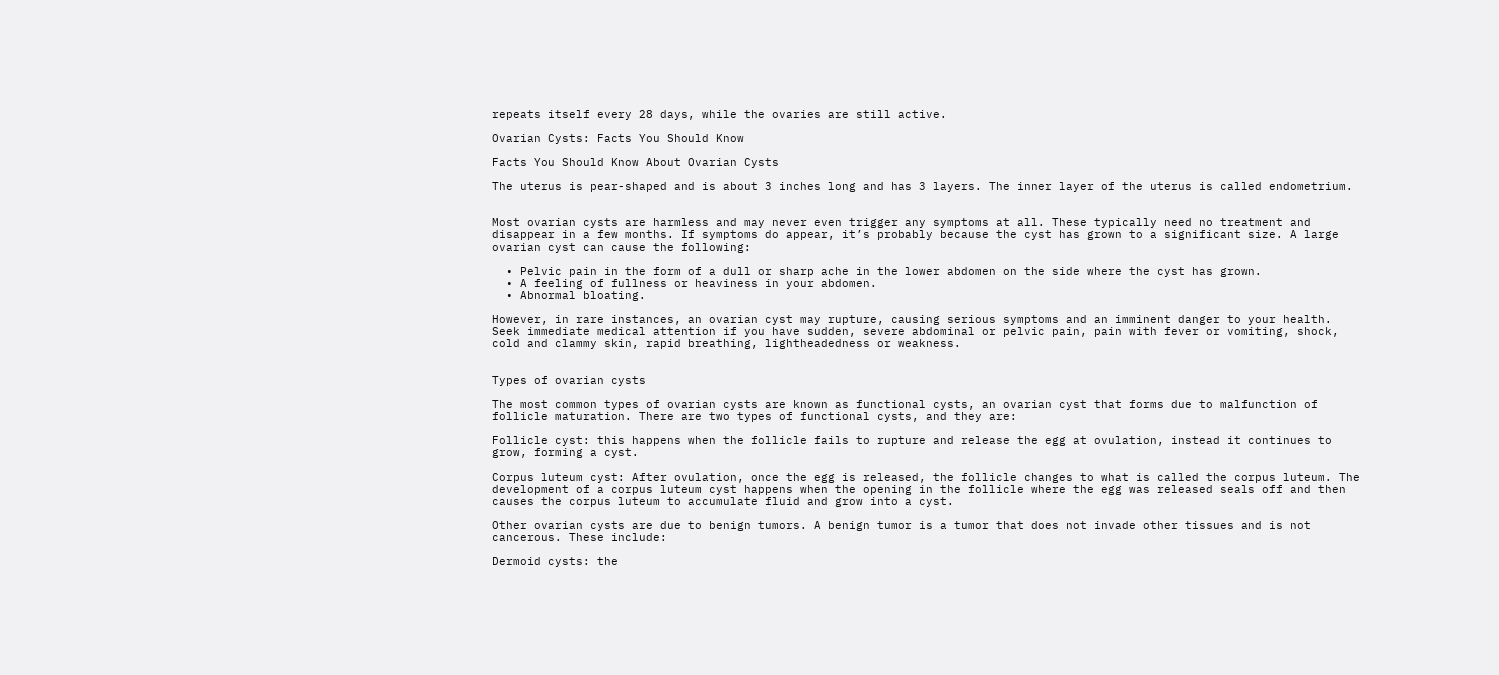repeats itself every 28 days, while the ovaries are still active.

Ovarian Cysts: Facts You Should Know

Facts You Should Know About Ovarian Cysts

The uterus is pear-shaped and is about 3 inches long and has 3 layers. The inner layer of the uterus is called endometrium.


Most ovarian cysts are harmless and may never even trigger any symptoms at all. These typically need no treatment and disappear in a few months. If symptoms do appear, it’s probably because the cyst has grown to a significant size. A large ovarian cyst can cause the following:

  • Pelvic pain in the form of a dull or sharp ache in the lower abdomen on the side where the cyst has grown.
  • A feeling of fullness or heaviness in your abdomen.
  • Abnormal bloating.

However, in rare instances, an ovarian cyst may rupture, causing serious symptoms and an imminent danger to your health. Seek immediate medical attention if you have sudden, severe abdominal or pelvic pain, pain with fever or vomiting, shock, cold and clammy skin, rapid breathing, lightheadedness or weakness.


Types of ovarian cysts

The most common types of ovarian cysts are known as functional cysts, an ovarian cyst that forms due to malfunction of follicle maturation. There are two types of functional cysts, and they are:

Follicle cyst: this happens when the follicle fails to rupture and release the egg at ovulation, instead it continues to grow, forming a cyst.

Corpus luteum cyst: After ovulation, once the egg is released, the follicle changes to what is called the corpus luteum. The development of a corpus luteum cyst happens when the opening in the follicle where the egg was released seals off and then causes the corpus luteum to accumulate fluid and grow into a cyst.

Other ovarian cysts are due to benign tumors. A benign tumor is a tumor that does not invade other tissues and is not cancerous. These include:

Dermoid cysts: the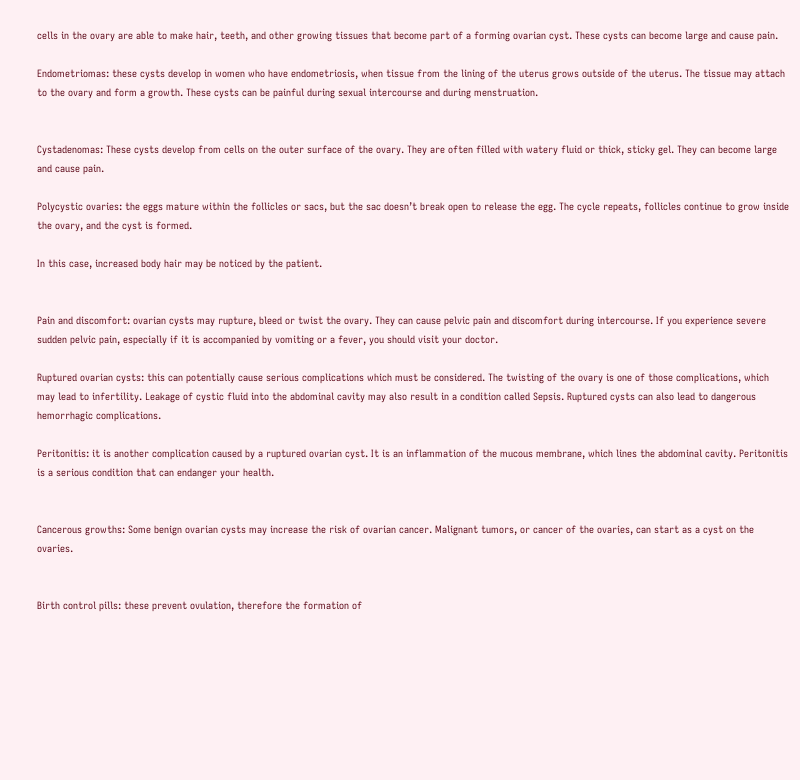cells in the ovary are able to make hair, teeth, and other growing tissues that become part of a forming ovarian cyst. These cysts can become large and cause pain.

Endometriomas: these cysts develop in women who have endometriosis, when tissue from the lining of the uterus grows outside of the uterus. The tissue may attach to the ovary and form a growth. These cysts can be painful during sexual intercourse and during menstruation.


Cystadenomas: These cysts develop from cells on the outer surface of the ovary. They are often filled with watery fluid or thick, sticky gel. They can become large and cause pain.

Polycystic ovaries: the eggs mature within the follicles or sacs, but the sac doesn’t break open to release the egg. The cycle repeats, follicles continue to grow inside the ovary, and the cyst is formed.

In this case, increased body hair may be noticed by the patient.


Pain and discomfort: ovarian cysts may rupture, bleed or twist the ovary. They can cause pelvic pain and discomfort during intercourse. If you experience severe sudden pelvic pain, especially if it is accompanied by vomiting or a fever, you should visit your doctor.

Ruptured ovarian cysts: this can potentially cause serious complications which must be considered. The twisting of the ovary is one of those complications, which may lead to infertility. Leakage of cystic fluid into the abdominal cavity may also result in a condition called Sepsis. Ruptured cysts can also lead to dangerous hemorrhagic complications.

Peritonitis: it is another complication caused by a ruptured ovarian cyst. It is an inflammation of the mucous membrane, which lines the abdominal cavity. Peritonitis is a serious condition that can endanger your health.


Cancerous growths: Some benign ovarian cysts may increase the risk of ovarian cancer. Malignant tumors, or cancer of the ovaries, can start as a cyst on the ovaries.


Birth control pills: these prevent ovulation, therefore the formation of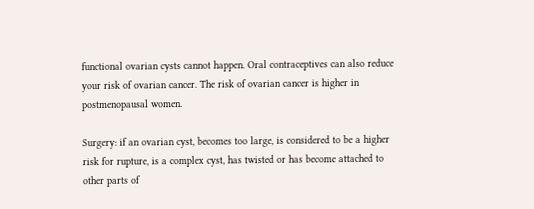functional ovarian cysts cannot happen. Oral contraceptives can also reduce your risk of ovarian cancer. The risk of ovarian cancer is higher in postmenopausal women.

Surgery: if an ovarian cyst, becomes too large, is considered to be a higher risk for rupture, is a complex cyst, has twisted or has become attached to other parts of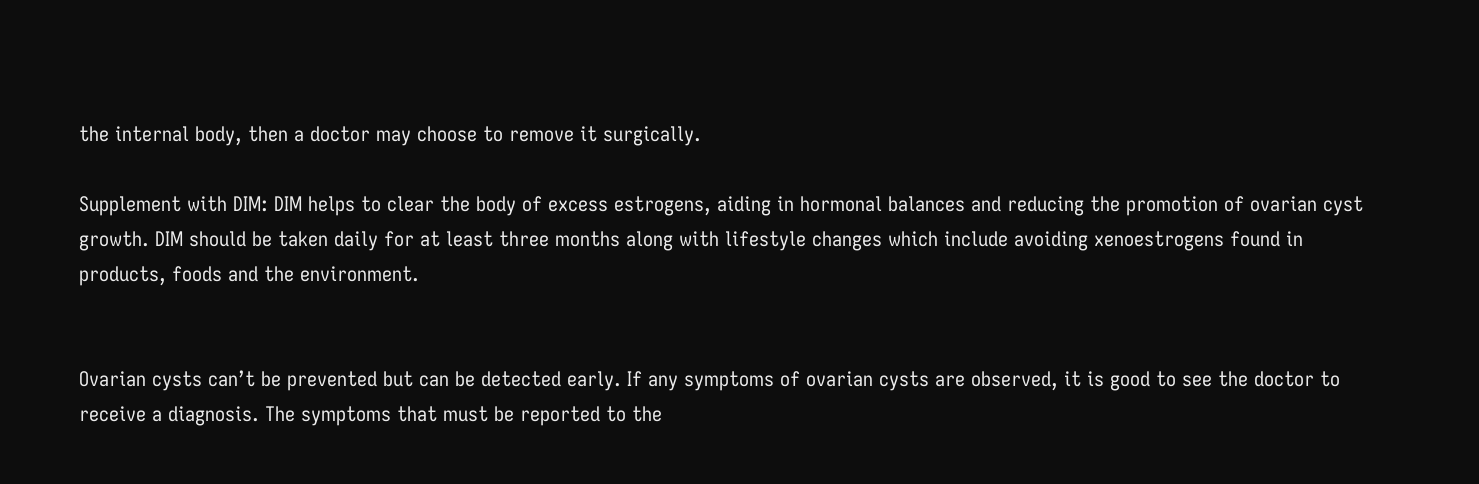the internal body, then a doctor may choose to remove it surgically.

Supplement with DIM: DIM helps to clear the body of excess estrogens, aiding in hormonal balances and reducing the promotion of ovarian cyst growth. DIM should be taken daily for at least three months along with lifestyle changes which include avoiding xenoestrogens found in products, foods and the environment.


Ovarian cysts can’t be prevented but can be detected early. If any symptoms of ovarian cysts are observed, it is good to see the doctor to receive a diagnosis. The symptoms that must be reported to the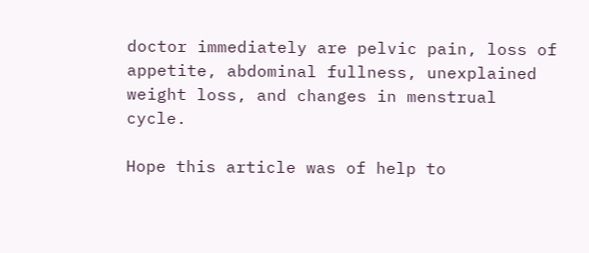doctor immediately are pelvic pain, loss of appetite, abdominal fullness, unexplained weight loss, and changes in menstrual cycle.

Hope this article was of help to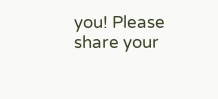you! Please share your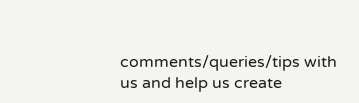comments/queries/tips with us and help us create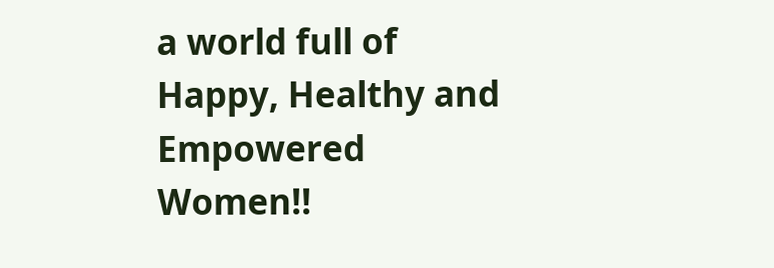a world full of Happy, Healthy and Empowered Women!!